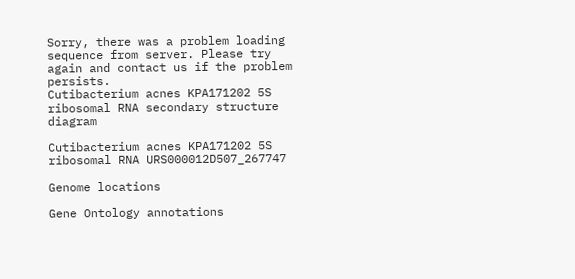Sorry, there was a problem loading sequence from server. Please try again and contact us if the problem persists.
Cutibacterium acnes KPA171202 5S ribosomal RNA secondary structure diagram

Cutibacterium acnes KPA171202 5S ribosomal RNA URS000012D507_267747

Genome locations

Gene Ontology annotations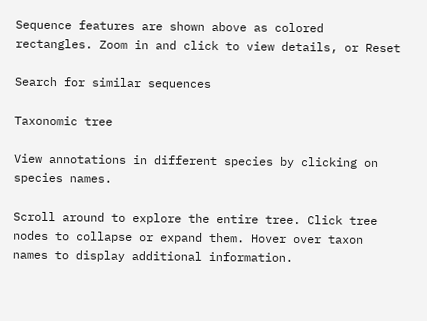Sequence features are shown above as colored rectangles. Zoom in and click to view details, or Reset

Search for similar sequences

Taxonomic tree

View annotations in different species by clicking on species names.

Scroll around to explore the entire tree. Click tree nodes to collapse or expand them. Hover over taxon names to display additional information.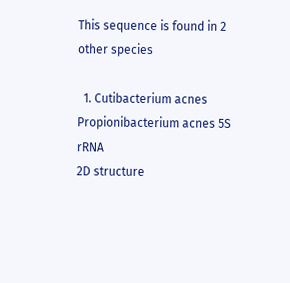This sequence is found in 2 other species

  1. Cutibacterium acnes Propionibacterium acnes 5S rRNA
2D structure